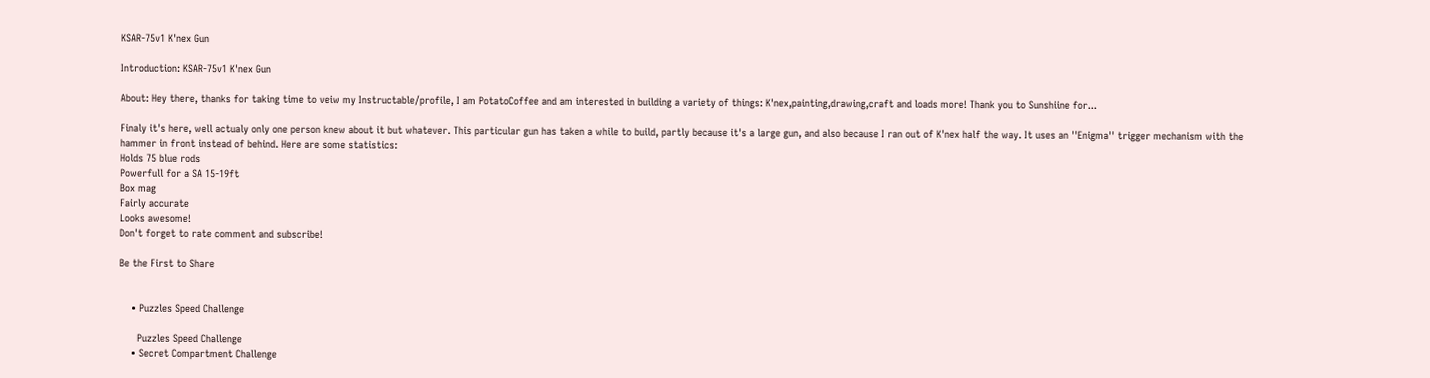KSAR-75v1 K'nex Gun

Introduction: KSAR-75v1 K'nex Gun

About: Hey there, thanks for taking time to veiw my Instructable/profile, I am PotatoCoffee and am interested in building a variety of things: K'nex,painting,drawing,craft and loads more! Thank you to Sunshiine for...

Finaly it's here, well actualy only one person knew about it but whatever. This particular gun has taken a while to build, partly because it's a large gun, and also because I ran out of K'nex half the way. It uses an ''Enigma'' trigger mechanism with the hammer in front instead of behind. Here are some statistics:
Holds 75 blue rods
Powerfull for a SA 15-19ft
Box mag
Fairly accurate
Looks awesome!
Don't forget to rate comment and subscribe!

Be the First to Share


    • Puzzles Speed Challenge

      Puzzles Speed Challenge
    • Secret Compartment Challenge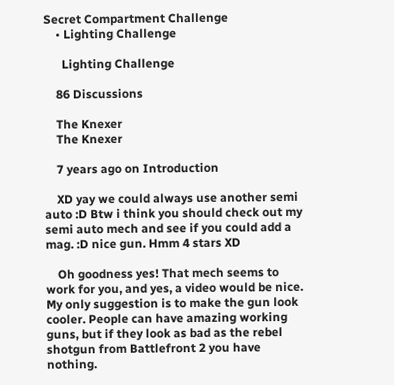Secret Compartment Challenge
    • Lighting Challenge

      Lighting Challenge

    86 Discussions

    The Knexer
    The Knexer

    7 years ago on Introduction

    XD yay we could always use another semi auto :D Btw i think you should check out my semi auto mech and see if you could add a mag. :D nice gun. Hmm 4 stars XD

    Oh goodness yes! That mech seems to work for you, and yes, a video would be nice. My only suggestion is to make the gun look cooler. People can have amazing working guns, but if they look as bad as the rebel shotgun from Battlefront 2 you have nothing.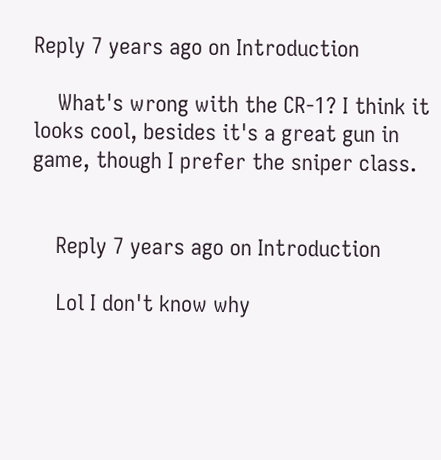Reply 7 years ago on Introduction

    What's wrong with the CR-1? I think it looks cool, besides it's a great gun in game, though I prefer the sniper class.


    Reply 7 years ago on Introduction

    Lol I don't know why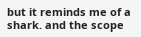but it reminds me of a shark. and the scope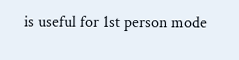is useful for 1st person mode